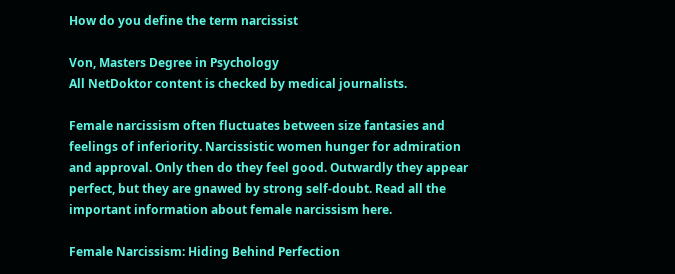How do you define the term narcissist

Von, Masters Degree in Psychology
All NetDoktor content is checked by medical journalists.

Female narcissism often fluctuates between size fantasies and feelings of inferiority. Narcissistic women hunger for admiration and approval. Only then do they feel good. Outwardly they appear perfect, but they are gnawed by strong self-doubt. Read all the important information about female narcissism here.

Female Narcissism: Hiding Behind Perfection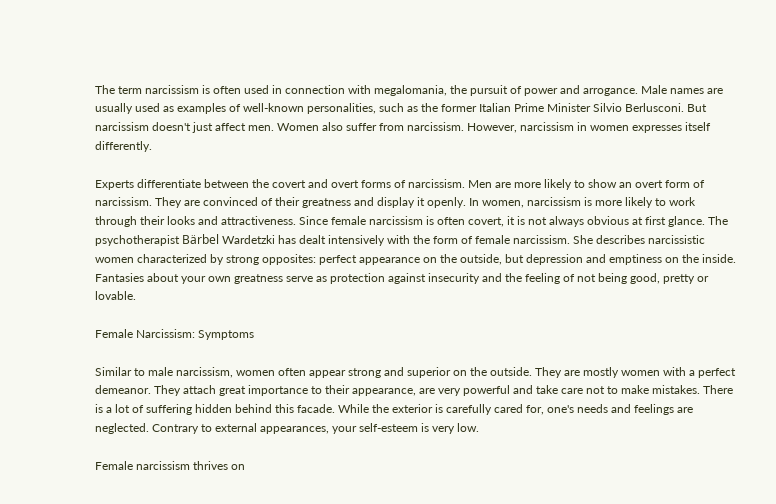The term narcissism is often used in connection with megalomania, the pursuit of power and arrogance. Male names are usually used as examples of well-known personalities, such as the former Italian Prime Minister Silvio Berlusconi. But narcissism doesn't just affect men. Women also suffer from narcissism. However, narcissism in women expresses itself differently.

Experts differentiate between the covert and overt forms of narcissism. Men are more likely to show an overt form of narcissism. They are convinced of their greatness and display it openly. In women, narcissism is more likely to work through their looks and attractiveness. Since female narcissism is often covert, it is not always obvious at first glance. The psychotherapist Bärbel Wardetzki has dealt intensively with the form of female narcissism. She describes narcissistic women characterized by strong opposites: perfect appearance on the outside, but depression and emptiness on the inside. Fantasies about your own greatness serve as protection against insecurity and the feeling of not being good, pretty or lovable.

Female Narcissism: Symptoms

Similar to male narcissism, women often appear strong and superior on the outside. They are mostly women with a perfect demeanor. They attach great importance to their appearance, are very powerful and take care not to make mistakes. There is a lot of suffering hidden behind this facade. While the exterior is carefully cared for, one's needs and feelings are neglected. Contrary to external appearances, your self-esteem is very low.

Female narcissism thrives on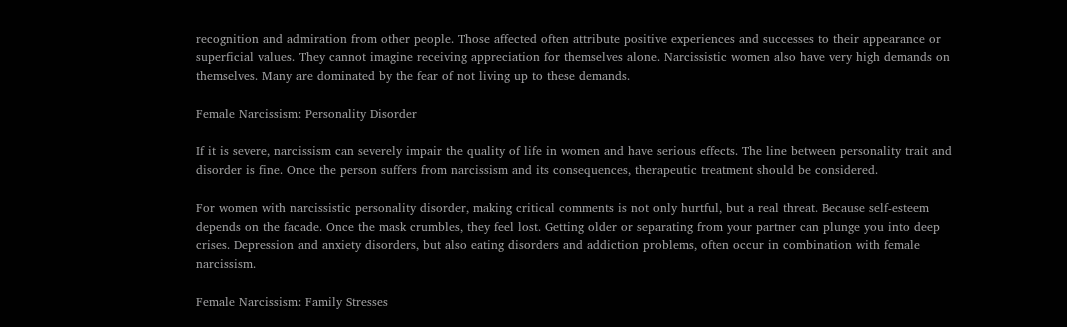recognition and admiration from other people. Those affected often attribute positive experiences and successes to their appearance or superficial values. They cannot imagine receiving appreciation for themselves alone. Narcissistic women also have very high demands on themselves. Many are dominated by the fear of not living up to these demands.

Female Narcissism: Personality Disorder

If it is severe, narcissism can severely impair the quality of life in women and have serious effects. The line between personality trait and disorder is fine. Once the person suffers from narcissism and its consequences, therapeutic treatment should be considered.

For women with narcissistic personality disorder, making critical comments is not only hurtful, but a real threat. Because self-esteem depends on the facade. Once the mask crumbles, they feel lost. Getting older or separating from your partner can plunge you into deep crises. Depression and anxiety disorders, but also eating disorders and addiction problems, often occur in combination with female narcissism.

Female Narcissism: Family Stresses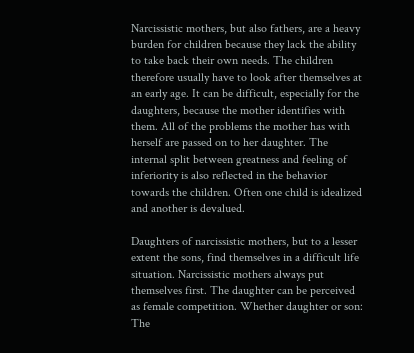Narcissistic mothers, but also fathers, are a heavy burden for children because they lack the ability to take back their own needs. The children therefore usually have to look after themselves at an early age. It can be difficult, especially for the daughters, because the mother identifies with them. All of the problems the mother has with herself are passed on to her daughter. The internal split between greatness and feeling of inferiority is also reflected in the behavior towards the children. Often one child is idealized and another is devalued.

Daughters of narcissistic mothers, but to a lesser extent the sons, find themselves in a difficult life situation. Narcissistic mothers always put themselves first. The daughter can be perceived as female competition. Whether daughter or son: The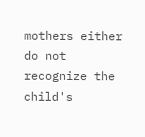mothers either do not recognize the child's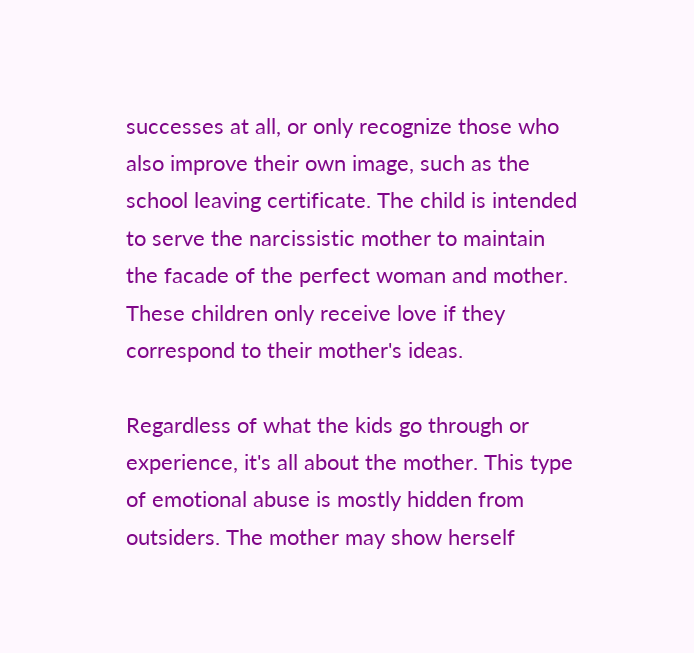successes at all, or only recognize those who also improve their own image, such as the school leaving certificate. The child is intended to serve the narcissistic mother to maintain the facade of the perfect woman and mother. These children only receive love if they correspond to their mother's ideas.

Regardless of what the kids go through or experience, it's all about the mother. This type of emotional abuse is mostly hidden from outsiders. The mother may show herself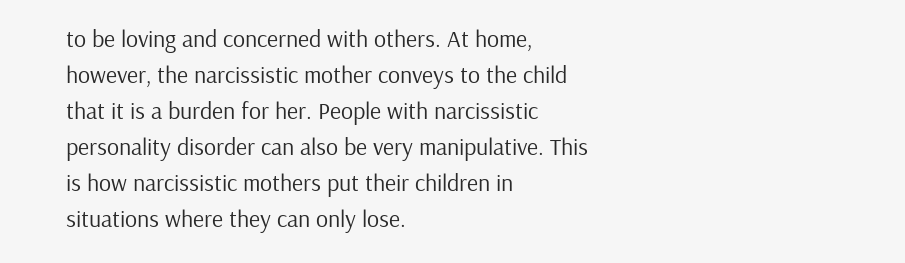to be loving and concerned with others. At home, however, the narcissistic mother conveys to the child that it is a burden for her. People with narcissistic personality disorder can also be very manipulative. This is how narcissistic mothers put their children in situations where they can only lose.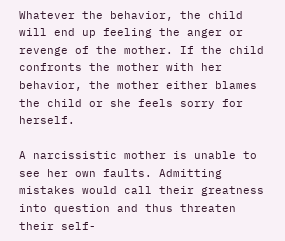Whatever the behavior, the child will end up feeling the anger or revenge of the mother. If the child confronts the mother with her behavior, the mother either blames the child or she feels sorry for herself.

A narcissistic mother is unable to see her own faults. Admitting mistakes would call their greatness into question and thus threaten their self-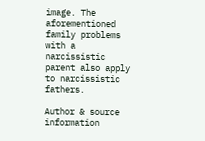image. The aforementioned family problems with a narcissistic parent also apply to narcissistic fathers.

Author & source information